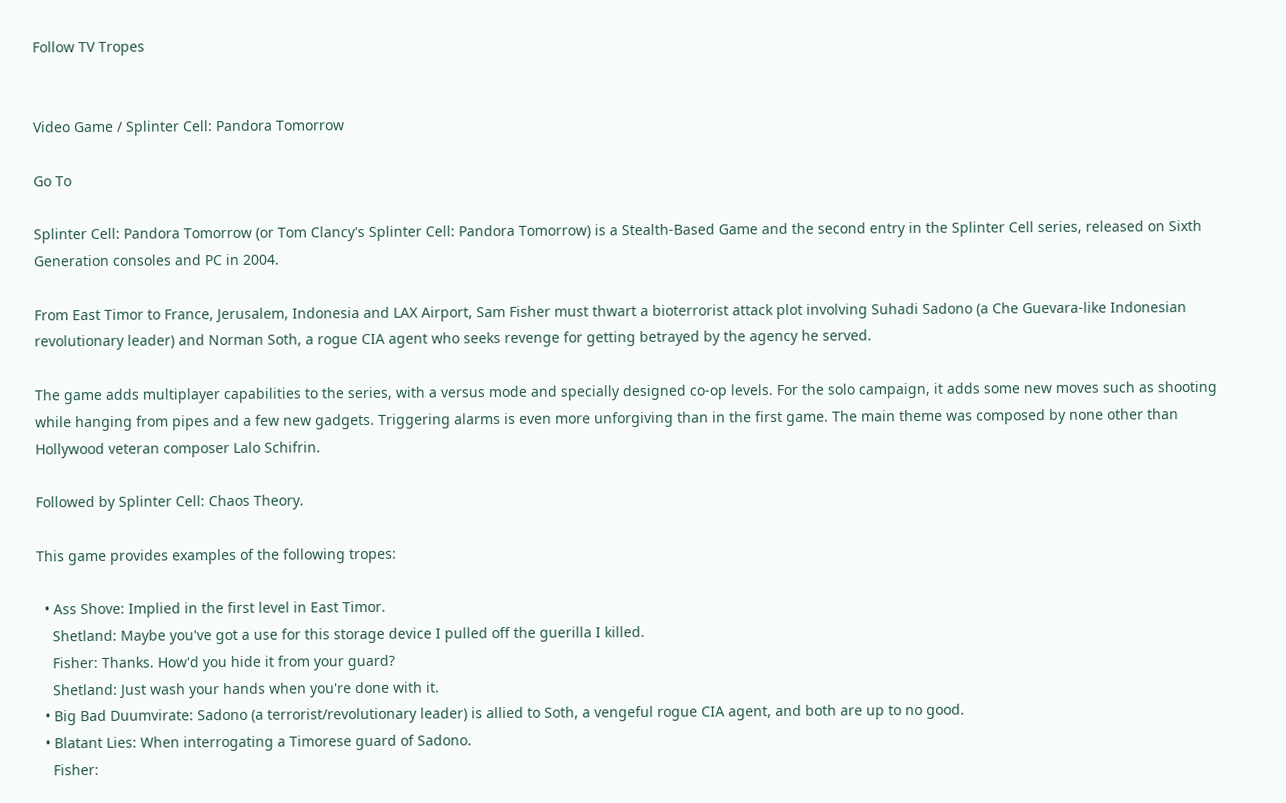Follow TV Tropes


Video Game / Splinter Cell: Pandora Tomorrow

Go To

Splinter Cell: Pandora Tomorrow (or Tom Clancy's Splinter Cell: Pandora Tomorrow) is a Stealth-Based Game and the second entry in the Splinter Cell series, released on Sixth Generation consoles and PC in 2004.

From East Timor to France, Jerusalem, Indonesia and LAX Airport, Sam Fisher must thwart a bioterrorist attack plot involving Suhadi Sadono (a Che Guevara-like Indonesian revolutionary leader) and Norman Soth, a rogue CIA agent who seeks revenge for getting betrayed by the agency he served.

The game adds multiplayer capabilities to the series, with a versus mode and specially designed co-op levels. For the solo campaign, it adds some new moves such as shooting while hanging from pipes and a few new gadgets. Triggering alarms is even more unforgiving than in the first game. The main theme was composed by none other than Hollywood veteran composer Lalo Schifrin.

Followed by Splinter Cell: Chaos Theory.

This game provides examples of the following tropes:

  • Ass Shove: Implied in the first level in East Timor.
    Shetland: Maybe you've got a use for this storage device I pulled off the guerilla I killed.
    Fisher: Thanks. How'd you hide it from your guard?
    Shetland: Just wash your hands when you're done with it.
  • Big Bad Duumvirate: Sadono (a terrorist/revolutionary leader) is allied to Soth, a vengeful rogue CIA agent, and both are up to no good.
  • Blatant Lies: When interrogating a Timorese guard of Sadono.
    Fisher: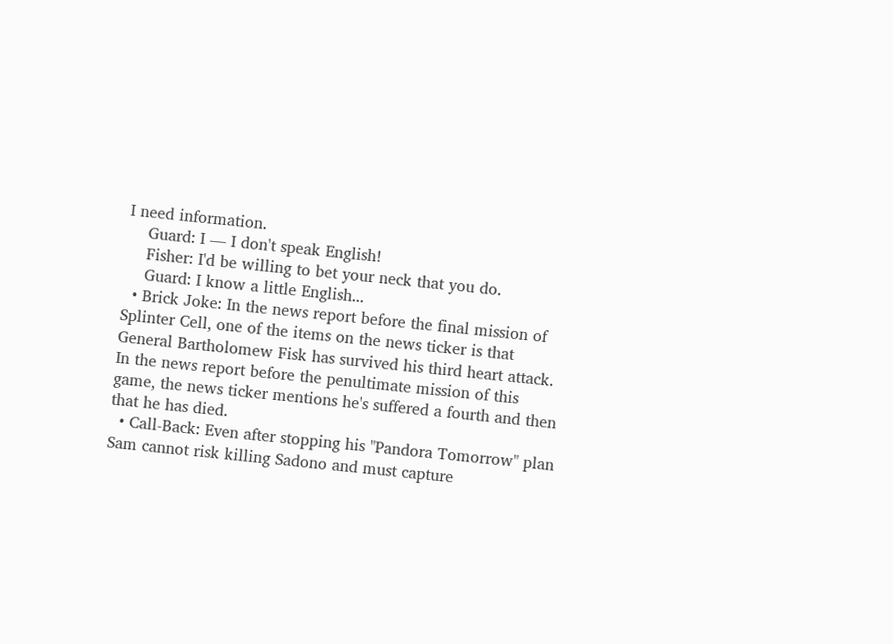I need information.
    Guard: I — I don't speak English!
    Fisher: I'd be willing to bet your neck that you do.
    Guard: I know a little English...
  • Brick Joke: In the news report before the final mission of Splinter Cell, one of the items on the news ticker is that General Bartholomew Fisk has survived his third heart attack. In the news report before the penultimate mission of this game, the news ticker mentions he's suffered a fourth and then that he has died.
  • Call-Back: Even after stopping his "Pandora Tomorrow" plan Sam cannot risk killing Sadono and must capture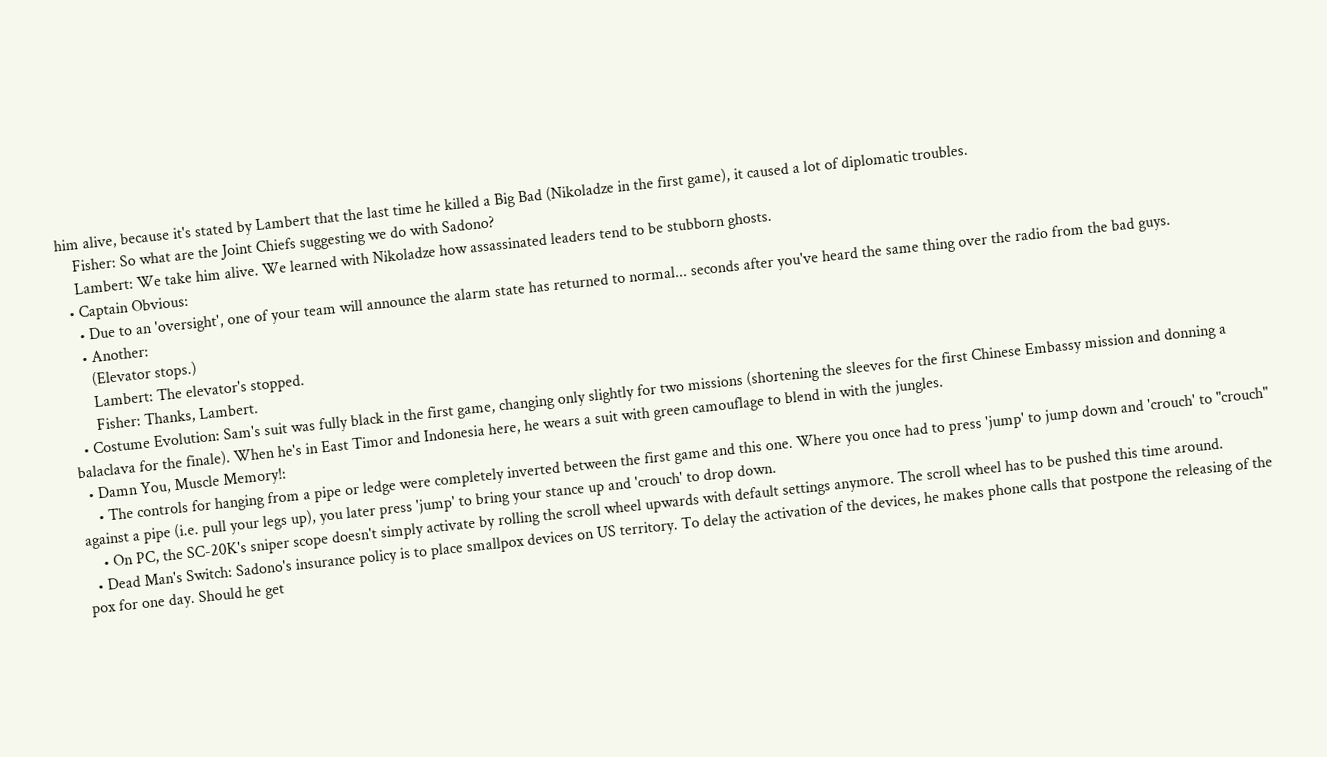him alive, because it's stated by Lambert that the last time he killed a Big Bad (Nikoladze in the first game), it caused a lot of diplomatic troubles.
    Fisher: So what are the Joint Chiefs suggesting we do with Sadono?
    Lambert: We take him alive. We learned with Nikoladze how assassinated leaders tend to be stubborn ghosts.
  • Captain Obvious:
    • Due to an 'oversight', one of your team will announce the alarm state has returned to normal... seconds after you've heard the same thing over the radio from the bad guys.
    • Another:
      (Elevator stops.)
      Lambert: The elevator's stopped.
      Fisher: Thanks, Lambert.
  • Costume Evolution: Sam's suit was fully black in the first game, changing only slightly for two missions (shortening the sleeves for the first Chinese Embassy mission and donning a balaclava for the finale). When he's in East Timor and Indonesia here, he wears a suit with green camouflage to blend in with the jungles.
  • Damn You, Muscle Memory!:
    • The controls for hanging from a pipe or ledge were completely inverted between the first game and this one. Where you once had to press 'jump' to jump down and 'crouch' to "crouch" against a pipe (i.e. pull your legs up), you later press 'jump' to bring your stance up and 'crouch' to drop down.
    • On PC, the SC-20K's sniper scope doesn't simply activate by rolling the scroll wheel upwards with default settings anymore. The scroll wheel has to be pushed this time around.
  • Dead Man's Switch: Sadono's insurance policy is to place smallpox devices on US territory. To delay the activation of the devices, he makes phone calls that postpone the releasing of the pox for one day. Should he get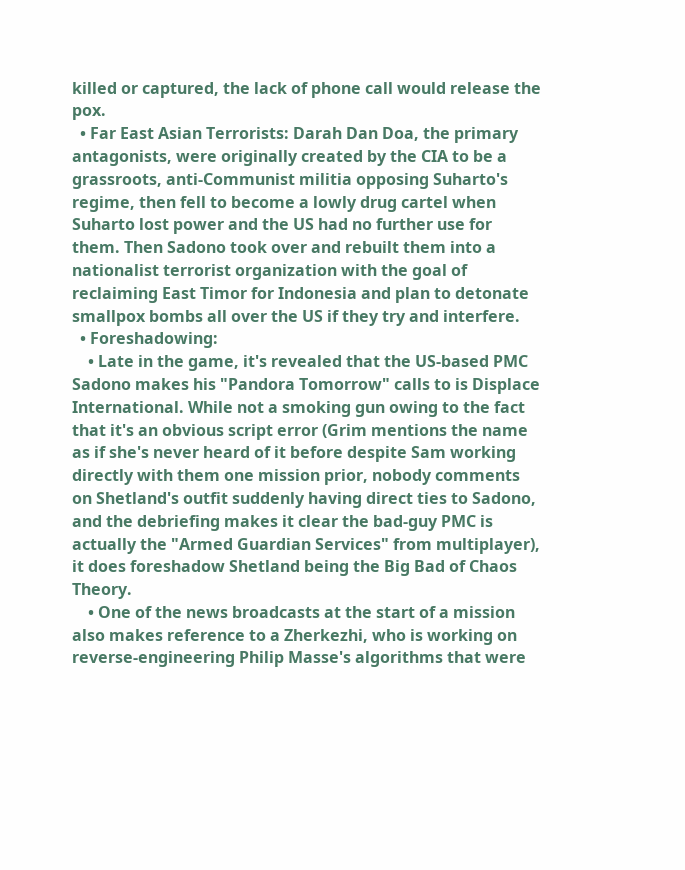killed or captured, the lack of phone call would release the pox.
  • Far East Asian Terrorists: Darah Dan Doa, the primary antagonists, were originally created by the CIA to be a grassroots, anti-Communist militia opposing Suharto's regime, then fell to become a lowly drug cartel when Suharto lost power and the US had no further use for them. Then Sadono took over and rebuilt them into a nationalist terrorist organization with the goal of reclaiming East Timor for Indonesia and plan to detonate smallpox bombs all over the US if they try and interfere.
  • Foreshadowing:
    • Late in the game, it's revealed that the US-based PMC Sadono makes his "Pandora Tomorrow" calls to is Displace International. While not a smoking gun owing to the fact that it's an obvious script error (Grim mentions the name as if she's never heard of it before despite Sam working directly with them one mission prior, nobody comments on Shetland's outfit suddenly having direct ties to Sadono, and the debriefing makes it clear the bad-guy PMC is actually the "Armed Guardian Services" from multiplayer), it does foreshadow Shetland being the Big Bad of Chaos Theory.
    • One of the news broadcasts at the start of a mission also makes reference to a Zherkezhi, who is working on reverse-engineering Philip Masse's algorithms that were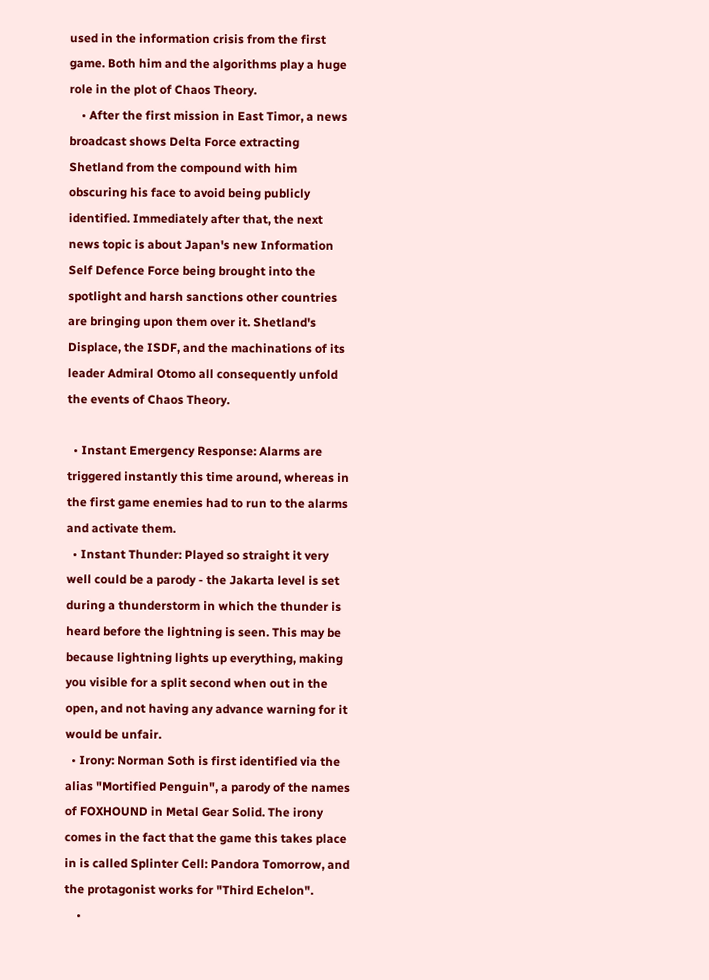used in the information crisis from the first game. Both him and the algorithms play a huge role in the plot of Chaos Theory.
    • After the first mission in East Timor, a news broadcast shows Delta Force extracting Shetland from the compound with him obscuring his face to avoid being publicly identified. Immediately after that, the next news topic is about Japan's new Information Self Defence Force being brought into the spotlight and harsh sanctions other countries are bringing upon them over it. Shetland's Displace, the ISDF, and the machinations of its leader Admiral Otomo all consequently unfold the events of Chaos Theory.

  • Instant Emergency Response: Alarms are triggered instantly this time around, whereas in the first game enemies had to run to the alarms and activate them.
  • Instant Thunder: Played so straight it very well could be a parody - the Jakarta level is set during a thunderstorm in which the thunder is heard before the lightning is seen. This may be because lightning lights up everything, making you visible for a split second when out in the open, and not having any advance warning for it would be unfair.
  • Irony: Norman Soth is first identified via the alias "Mortified Penguin", a parody of the names of FOXHOUND in Metal Gear Solid. The irony comes in the fact that the game this takes place in is called Splinter Cell: Pandora Tomorrow, and the protagonist works for "Third Echelon".
    •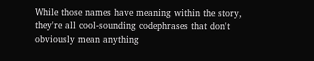While those names have meaning within the story, they're all cool-sounding codephrases that don't obviously mean anything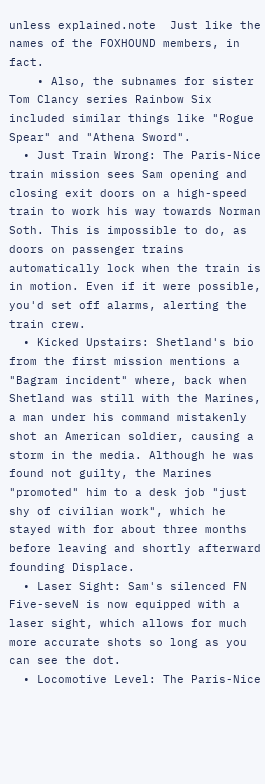unless explained.note  Just like the names of the FOXHOUND members, in fact.
    • Also, the subnames for sister Tom Clancy series Rainbow Six included similar things like "Rogue Spear" and "Athena Sword".
  • Just Train Wrong: The Paris-Nice train mission sees Sam opening and closing exit doors on a high-speed train to work his way towards Norman Soth. This is impossible to do, as doors on passenger trains automatically lock when the train is in motion. Even if it were possible, you'd set off alarms, alerting the train crew.
  • Kicked Upstairs: Shetland's bio from the first mission mentions a "Bagram incident" where, back when Shetland was still with the Marines, a man under his command mistakenly shot an American soldier, causing a storm in the media. Although he was found not guilty, the Marines "promoted" him to a desk job "just shy of civilian work", which he stayed with for about three months before leaving and shortly afterward founding Displace.
  • Laser Sight: Sam's silenced FN Five-seveN is now equipped with a laser sight, which allows for much more accurate shots so long as you can see the dot.
  • Locomotive Level: The Paris-Nice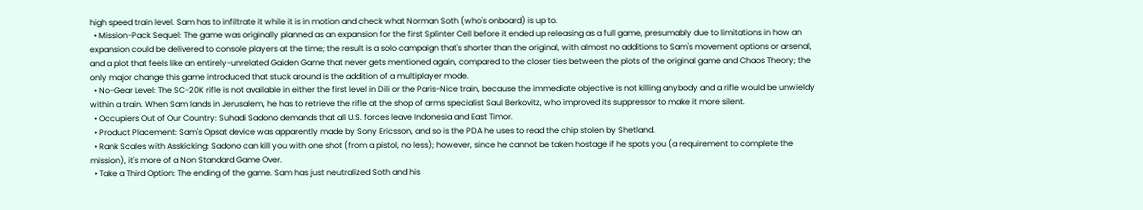high speed train level. Sam has to infiltrate it while it is in motion and check what Norman Soth (who's onboard) is up to.
  • Mission-Pack Sequel: The game was originally planned as an expansion for the first Splinter Cell before it ended up releasing as a full game, presumably due to limitations in how an expansion could be delivered to console players at the time; the result is a solo campaign that's shorter than the original, with almost no additions to Sam's movement options or arsenal, and a plot that feels like an entirely-unrelated Gaiden Game that never gets mentioned again, compared to the closer ties between the plots of the original game and Chaos Theory; the only major change this game introduced that stuck around is the addition of a multiplayer mode.
  • No-Gear Level: The SC-20K rifle is not available in either the first level in Dili or the Paris-Nice train, because the immediate objective is not killing anybody and a rifle would be unwieldy within a train. When Sam lands in Jerusalem, he has to retrieve the rifle at the shop of arms specialist Saul Berkovitz, who improved its suppressor to make it more silent.
  • Occupiers Out of Our Country: Suhadi Sadono demands that all U.S. forces leave Indonesia and East Timor.
  • Product Placement: Sam's Opsat device was apparently made by Sony Ericsson, and so is the PDA he uses to read the chip stolen by Shetland.
  • Rank Scales with Asskicking: Sadono can kill you with one shot (from a pistol, no less); however, since he cannot be taken hostage if he spots you (a requirement to complete the mission), it's more of a Non Standard Game Over.
  • Take a Third Option: The ending of the game. Sam has just neutralized Soth and his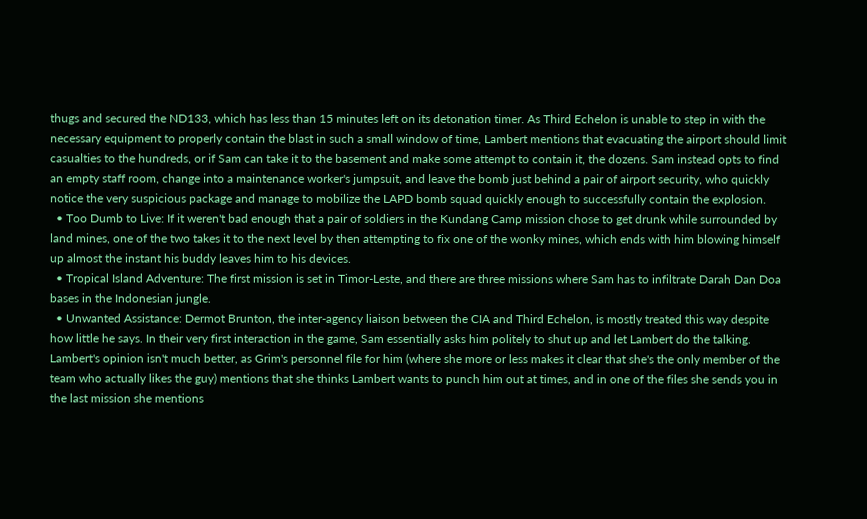thugs and secured the ND133, which has less than 15 minutes left on its detonation timer. As Third Echelon is unable to step in with the necessary equipment to properly contain the blast in such a small window of time, Lambert mentions that evacuating the airport should limit casualties to the hundreds, or if Sam can take it to the basement and make some attempt to contain it, the dozens. Sam instead opts to find an empty staff room, change into a maintenance worker's jumpsuit, and leave the bomb just behind a pair of airport security, who quickly notice the very suspicious package and manage to mobilize the LAPD bomb squad quickly enough to successfully contain the explosion.
  • Too Dumb to Live: If it weren't bad enough that a pair of soldiers in the Kundang Camp mission chose to get drunk while surrounded by land mines, one of the two takes it to the next level by then attempting to fix one of the wonky mines, which ends with him blowing himself up almost the instant his buddy leaves him to his devices.
  • Tropical Island Adventure: The first mission is set in Timor-Leste, and there are three missions where Sam has to infiltrate Darah Dan Doa bases in the Indonesian jungle.
  • Unwanted Assistance: Dermot Brunton, the inter-agency liaison between the CIA and Third Echelon, is mostly treated this way despite how little he says. In their very first interaction in the game, Sam essentially asks him politely to shut up and let Lambert do the talking. Lambert's opinion isn't much better, as Grim's personnel file for him (where she more or less makes it clear that she's the only member of the team who actually likes the guy) mentions that she thinks Lambert wants to punch him out at times, and in one of the files she sends you in the last mission she mentions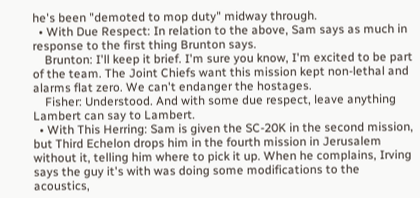he's been "demoted to mop duty" midway through.
  • With Due Respect: In relation to the above, Sam says as much in response to the first thing Brunton says.
    Brunton: I'll keep it brief. I'm sure you know, I'm excited to be part of the team. The Joint Chiefs want this mission kept non-lethal and alarms flat zero. We can't endanger the hostages.
    Fisher: Understood. And with some due respect, leave anything Lambert can say to Lambert.
  • With This Herring: Sam is given the SC-20K in the second mission, but Third Echelon drops him in the fourth mission in Jerusalem without it, telling him where to pick it up. When he complains, Irving says the guy it's with was doing some modifications to the acoustics,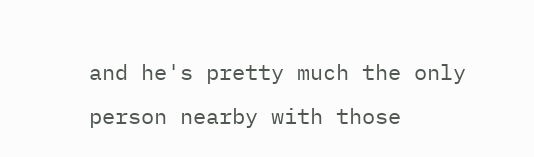and he's pretty much the only person nearby with those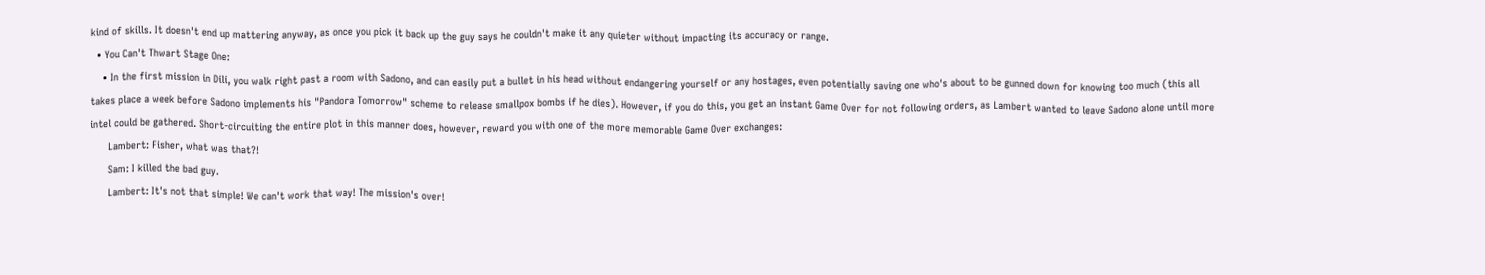kind of skills. It doesn't end up mattering anyway, as once you pick it back up the guy says he couldn't make it any quieter without impacting its accuracy or range.
  • You Can't Thwart Stage One:
    • In the first mission in Dili, you walk right past a room with Sadono, and can easily put a bullet in his head without endangering yourself or any hostages, even potentially saving one who's about to be gunned down for knowing too much (this all takes place a week before Sadono implements his "Pandora Tomorrow" scheme to release smallpox bombs if he dies). However, if you do this, you get an instant Game Over for not following orders, as Lambert wanted to leave Sadono alone until more intel could be gathered. Short-circuiting the entire plot in this manner does, however, reward you with one of the more memorable Game Over exchanges:
      Lambert: Fisher, what was that?!
      Sam: I killed the bad guy.
      Lambert: It's not that simple! We can't work that way! The mission's over!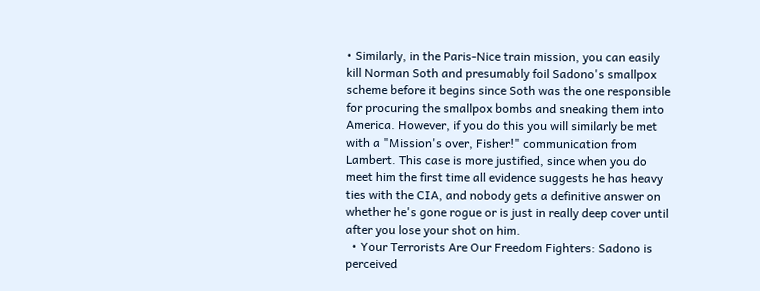• Similarly, in the Paris-Nice train mission, you can easily kill Norman Soth and presumably foil Sadono's smallpox scheme before it begins since Soth was the one responsible for procuring the smallpox bombs and sneaking them into America. However, if you do this you will similarly be met with a "Mission's over, Fisher!" communication from Lambert. This case is more justified, since when you do meet him the first time all evidence suggests he has heavy ties with the CIA, and nobody gets a definitive answer on whether he's gone rogue or is just in really deep cover until after you lose your shot on him.
  • Your Terrorists Are Our Freedom Fighters: Sadono is perceived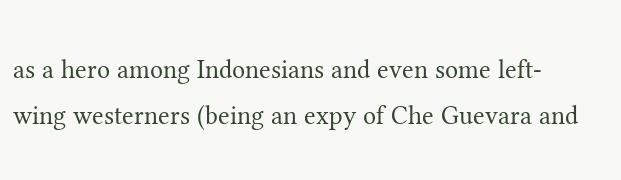as a hero among Indonesians and even some left-wing westerners (being an expy of Che Guevara and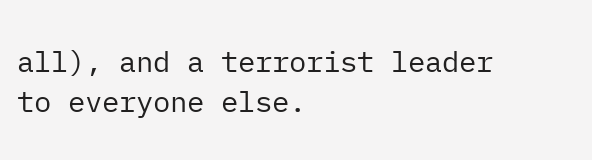all), and a terrorist leader to everyone else.